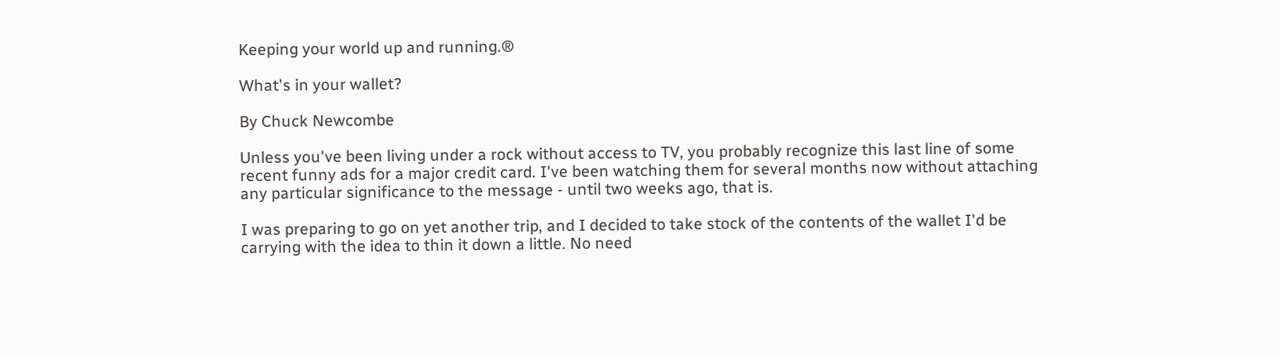Keeping your world up and running.®

What's in your wallet?

By Chuck Newcombe

Unless you've been living under a rock without access to TV, you probably recognize this last line of some recent funny ads for a major credit card. I've been watching them for several months now without attaching any particular significance to the message - until two weeks ago, that is.

I was preparing to go on yet another trip, and I decided to take stock of the contents of the wallet I'd be carrying with the idea to thin it down a little. No need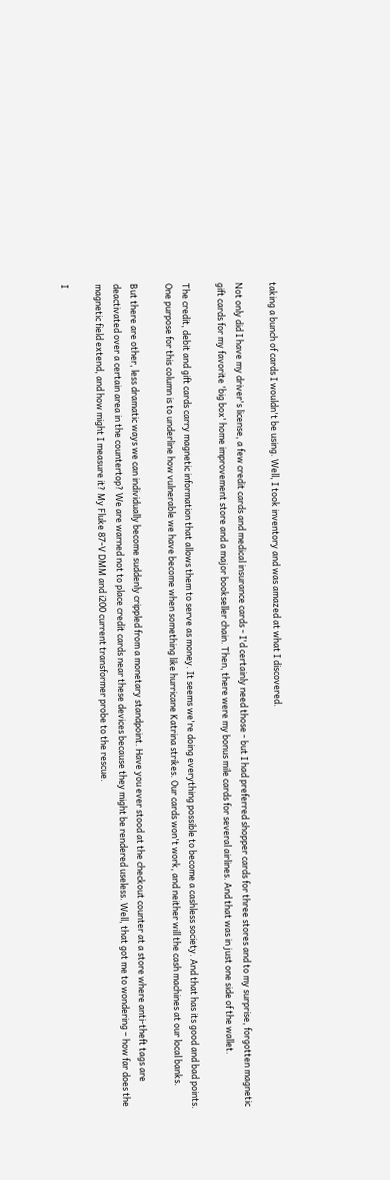taking a bunch of cards I wouldn't be using. Well, I took inventory and was amazed at what I discovered.

Not only did I have my driver's license, a few credit cards and medical insurance cards - I'd certainly need those - but I had preferred shopper cards for three stores and to my surprise, forgotten magnetic gift cards for my favorite 'big box' home improvement store and a major bookseller chain. Then, there were my bonus mile cards for several airlines. And that was in just one side of the wallet.

The credit, debit and gift cards carry magnetic information that allows them to serve as money. It seems we're doing everything possible to become a cashless society. And that has its good and bad points. One purpose for this column is to underline how vulnerable we have become when something like hurricane Katrina strikes. Our cards won't work, and neither will the cash machines at our local banks.

But there are other, less dramatic ways we can individually become suddenly crippled from a monetary standpoint. Have you ever stood at the checkout counter at a store where anti-theft tags are deactivated over a certain area in the countertop? We are warned not to place credit cards near these devices because they might be rendered useless. Well, that got me to wondering – how far does the magnetic field extend, and how might I measure it? My Fluke 87-V DMM and i200 current transformer probe to the rescue.

I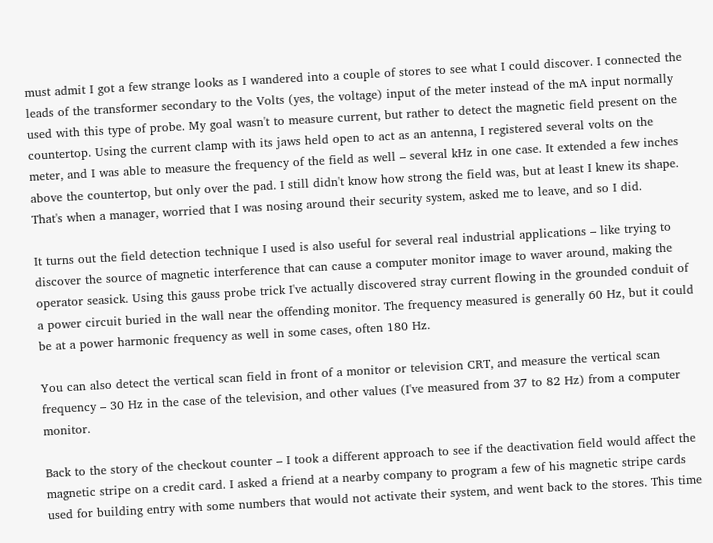must admit I got a few strange looks as I wandered into a couple of stores to see what I could discover. I connected the leads of the transformer secondary to the Volts (yes, the voltage) input of the meter instead of the mA input normally used with this type of probe. My goal wasn't to measure current, but rather to detect the magnetic field present on the countertop. Using the current clamp with its jaws held open to act as an antenna, I registered several volts on the meter, and I was able to measure the frequency of the field as well – several kHz in one case. It extended a few inches above the countertop, but only over the pad. I still didn't know how strong the field was, but at least I knew its shape. That's when a manager, worried that I was nosing around their security system, asked me to leave, and so I did.

It turns out the field detection technique I used is also useful for several real industrial applications – like trying to discover the source of magnetic interference that can cause a computer monitor image to waver around, making the operator seasick. Using this gauss probe trick I've actually discovered stray current flowing in the grounded conduit of a power circuit buried in the wall near the offending monitor. The frequency measured is generally 60 Hz, but it could be at a power harmonic frequency as well in some cases, often 180 Hz.

You can also detect the vertical scan field in front of a monitor or television CRT, and measure the vertical scan frequency – 30 Hz in the case of the television, and other values (I've measured from 37 to 82 Hz) from a computer monitor.

Back to the story of the checkout counter – I took a different approach to see if the deactivation field would affect the magnetic stripe on a credit card. I asked a friend at a nearby company to program a few of his magnetic stripe cards used for building entry with some numbers that would not activate their system, and went back to the stores. This time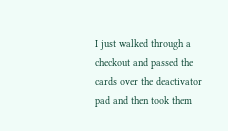I just walked through a checkout and passed the cards over the deactivator pad and then took them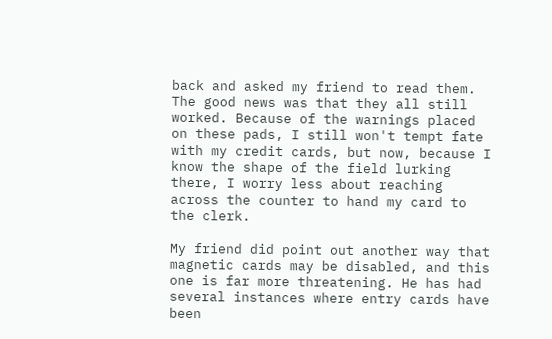back and asked my friend to read them. The good news was that they all still worked. Because of the warnings placed on these pads, I still won't tempt fate with my credit cards, but now, because I know the shape of the field lurking there, I worry less about reaching across the counter to hand my card to the clerk.

My friend did point out another way that magnetic cards may be disabled, and this one is far more threatening. He has had several instances where entry cards have been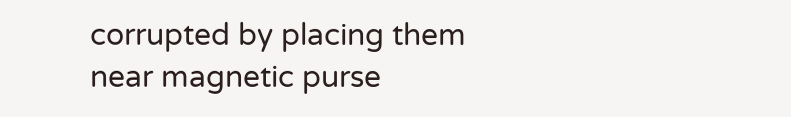corrupted by placing them near magnetic purse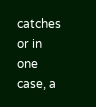catches or in one case, a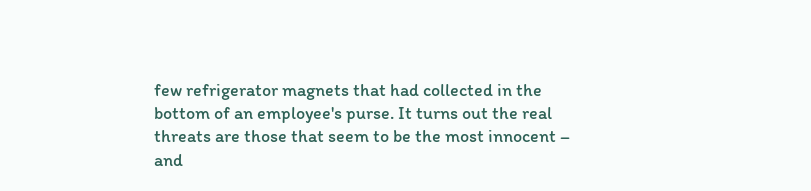few refrigerator magnets that had collected in the bottom of an employee's purse. It turns out the real threats are those that seem to be the most innocent – and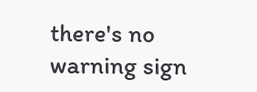there's no warning sign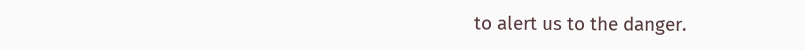to alert us to the danger.